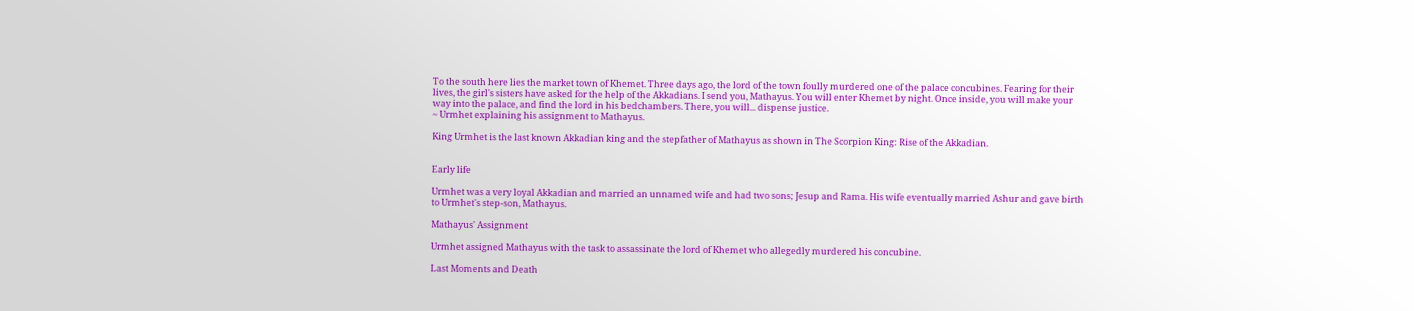To the south here lies the market town of Khemet. Three days ago, the lord of the town foully murdered one of the palace concubines. Fearing for their lives, the girl's sisters have asked for the help of the Akkadians. I send you, Mathayus. You will enter Khemet by night. Once inside, you will make your way into the palace, and find the lord in his bedchambers. There, you will... dispense justice.
~ Urmhet explaining his assignment to Mathayus.

King Urmhet is the last known Akkadian king and the stepfather of Mathayus as shown in The Scorpion King: Rise of the Akkadian.


Early life

Urmhet was a very loyal Akkadian and married an unnamed wife and had two sons; Jesup and Rama. His wife eventually married Ashur and gave birth to Urmhet's step-son, Mathayus.

Mathayus' Assignment

Urmhet assigned Mathayus with the task to assassinate the lord of Khemet who allegedly murdered his concubine.

Last Moments and Death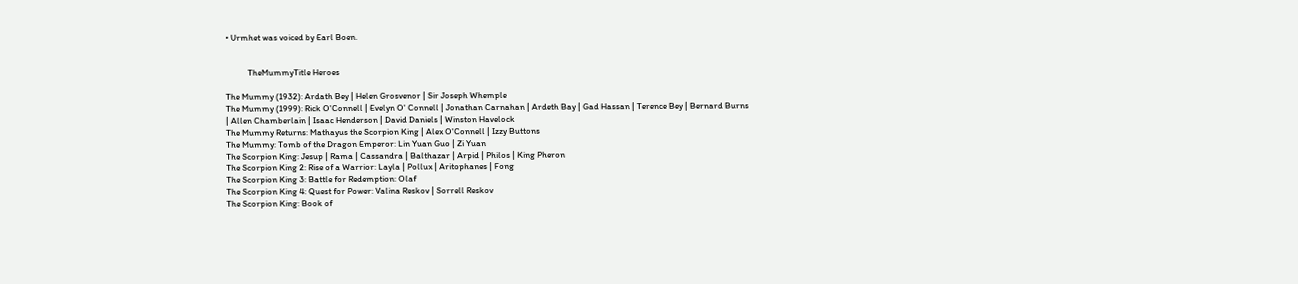• Urmhet was voiced by Earl Boen.


           TheMummyTitle Heroes

The Mummy (1932): Ardath Bey | Helen Grosvenor | Sir Joseph Whemple
The Mummy (1999): Rick O'Connell | Evelyn O' Connell | Jonathan Carnahan | Ardeth Bay | Gad Hassan | Terence Bey | Bernard Burns | Allen Chamberlain | Isaac Henderson | David Daniels | Winston Havelock
The Mummy Returns: Mathayus the Scorpion King | Alex O'Connell | Izzy Buttons
The Mummy: Tomb of the Dragon Emperor: Lin Yuan Guo | Zi Yuan
The Scorpion King: Jesup | Rama | Cassandra | Balthazar | Arpid | Philos | King Pheron
The Scorpion King 2: Rise of a Warrior: Layla | Pollux | Aritophanes | Fong
The Scorpion King 3: Battle for Redemption: Olaf
The Scorpion King 4: Quest for Power: Valina Reskov | Sorrell Reskov
The Scorpion King: Book of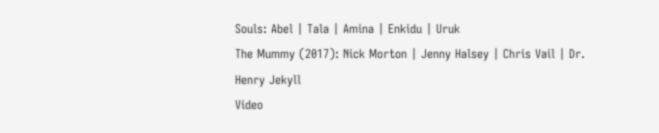Souls: Abel | Tala | Amina | Enkidu | Uruk
The Mummy (2017): Nick Morton | Jenny Halsey | Chris Vail | Dr. Henry Jekyll
Video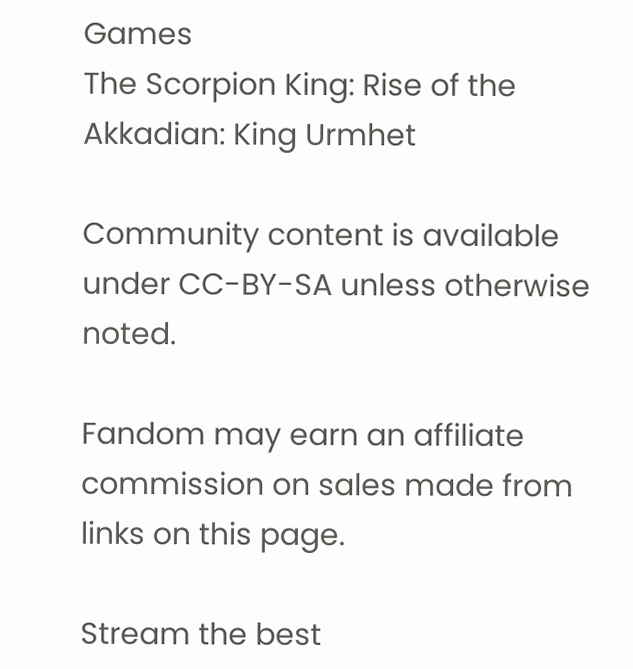Games
The Scorpion King: Rise of the Akkadian: King Urmhet

Community content is available under CC-BY-SA unless otherwise noted.

Fandom may earn an affiliate commission on sales made from links on this page.

Stream the best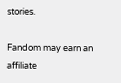stories.

Fandom may earn an affiliate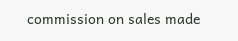commission on sales made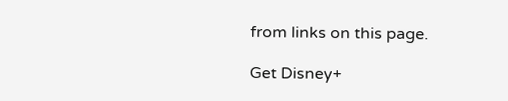from links on this page.

Get Disney+